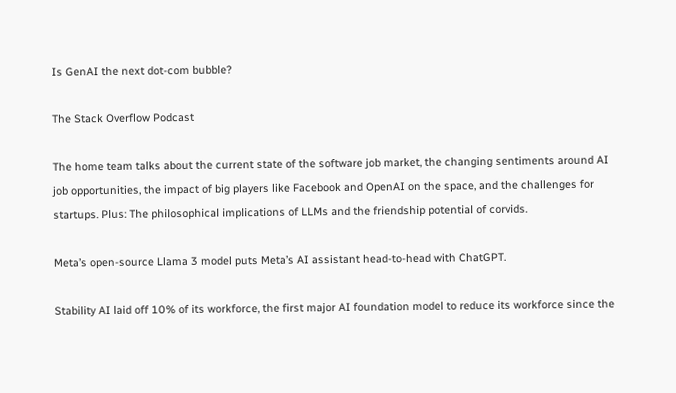Is GenAI the next dot-com bubble?

The Stack Overflow Podcast

The home team talks about the current state of the software job market, the changing sentiments around AI job opportunities, the impact of big players like Facebook and OpenAI on the space, and the challenges for startups. Plus: The philosophical implications of LLMs and the friendship potential of corvids.

Meta’s open-source Llama 3 model puts Meta’s AI assistant head-to-head with ChatGPT.

Stability AI laid off 10% of its workforce, the first major AI foundation model to reduce its workforce since the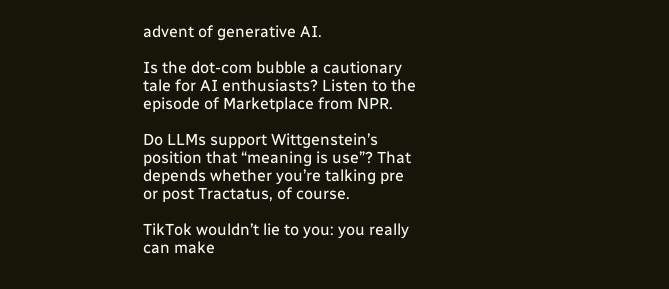advent of generative AI.

Is the dot-com bubble a cautionary tale for AI enthusiasts? Listen to the episode of Marketplace from NPR.

Do LLMs support Wittgenstein’s position that “meaning is use”? That depends whether you’re talking pre or post Tractatus, of course.

TikTok wouldn’t lie to you: you really can make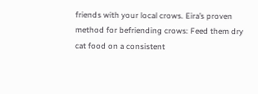friends with your local crows. Eira’s proven method for befriending crows: Feed them dry cat food on a consistent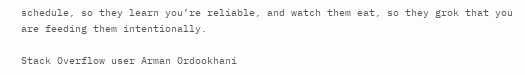schedule, so they learn you’re reliable, and watch them eat, so they grok that you are feeding them intentionally.

Stack Overflow user Arman Ordookhani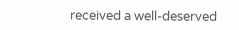received a well-deserved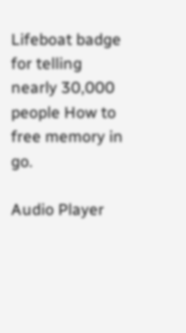Lifeboat badge for telling nearly 30,000 people How to free memory in go.

Audio Player